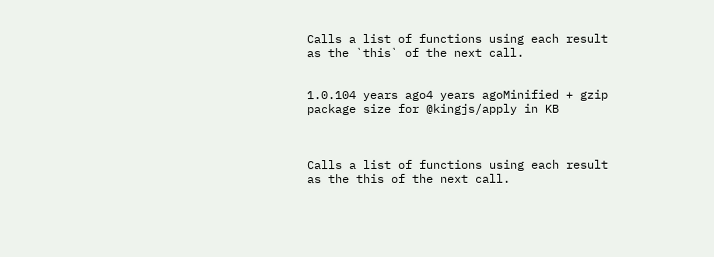Calls a list of functions using each result as the `this` of the next call.


1.0.104 years ago4 years agoMinified + gzip package size for @kingjs/apply in KB



Calls a list of functions using each result as the this of the next call.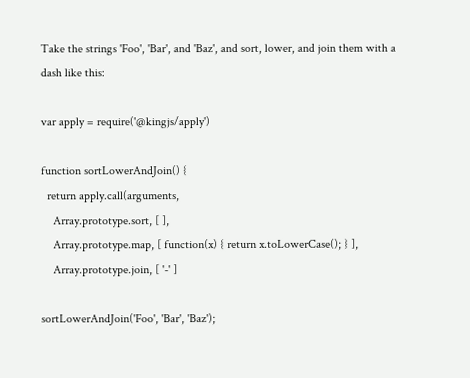Take the strings 'Foo', 'Bar', and 'Baz', and sort, lower, and join them with a dash like this:

var apply = require('@kingjs/apply')

function sortLowerAndJoin() {
  return apply.call(arguments,
    Array.prototype.sort, [ ],
    Array.prototype.map, [ function(x) { return x.toLowerCase(); } ],
    Array.prototype.join, [ '-' ]

sortLowerAndJoin('Foo', 'Bar', 'Baz');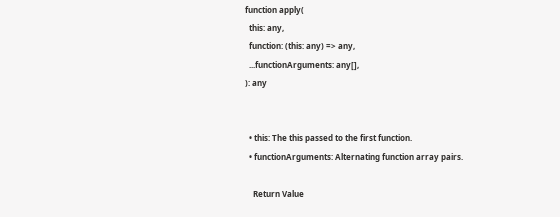function apply(
  this: any,
  function: (this: any) => any,
  ...functionArguments: any[],
): any


  • this: The this passed to the first function.
  • functionArguments: Alternating function array pairs.

    Return Value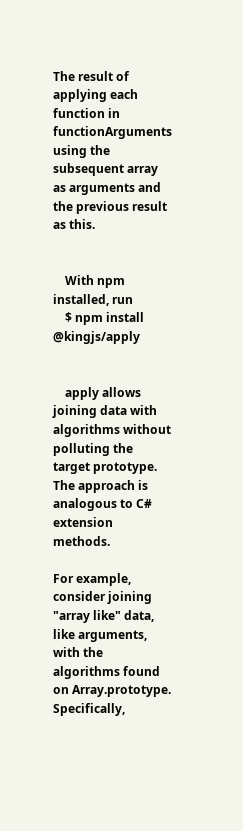The result of applying each function in functionArguments using the subsequent array as arguments and the previous result as this.


    With npm installed, run
    $ npm install @kingjs/apply


    apply allows joining data with algorithms without polluting the target prototype. The approach is analogous to C# extension methods.

For example, consider joining "array like" data, like arguments, with the algorithms found on Array.prototype. Specifically,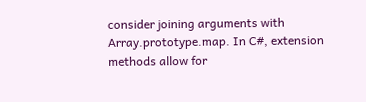consider joining arguments with Array.prototype.map. In C#, extension methods allow for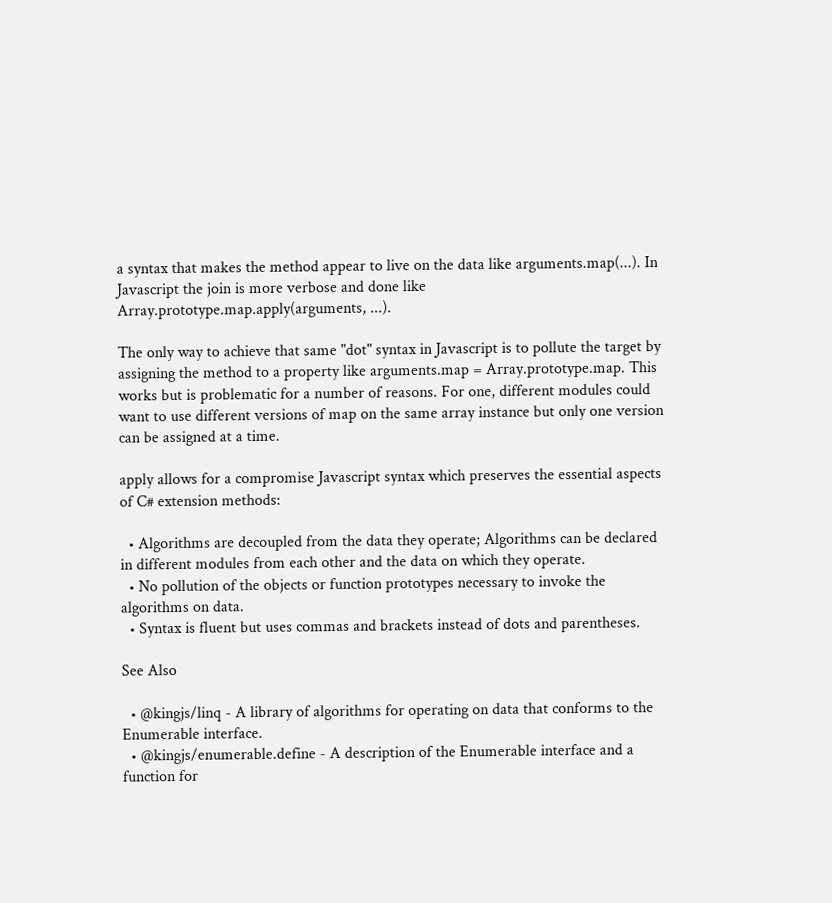a syntax that makes the method appear to live on the data like arguments.map(...). In Javascript the join is more verbose and done like Array.prototype.map.apply(arguments, ...).

The only way to achieve that same "dot" syntax in Javascript is to pollute the target by assigning the method to a property like arguments.map = Array.prototype.map. This works but is problematic for a number of reasons. For one, different modules could want to use different versions of map on the same array instance but only one version can be assigned at a time.

apply allows for a compromise Javascript syntax which preserves the essential aspects of C# extension methods:

  • Algorithms are decoupled from the data they operate; Algorithms can be declared in different modules from each other and the data on which they operate.
  • No pollution of the objects or function prototypes necessary to invoke the algorithms on data.
  • Syntax is fluent but uses commas and brackets instead of dots and parentheses.

See Also

  • @kingjs/linq - A library of algorithms for operating on data that conforms to the Enumerable interface.
  • @kingjs/enumerable.define - A description of the Enumerable interface and a function for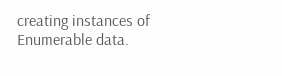creating instances of Enumerable data.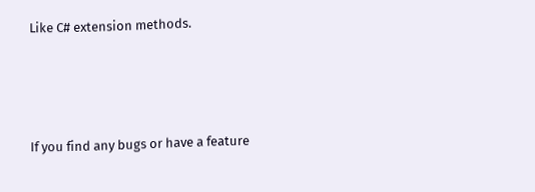Like C# extension methods.




If you find any bugs or have a feature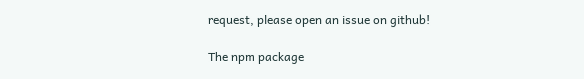request, please open an issue on github!

The npm package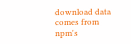download data comes from npm's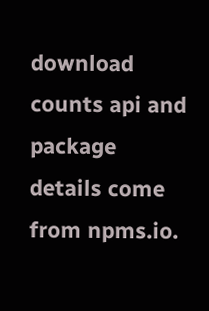download counts api and package details come from npms.io.